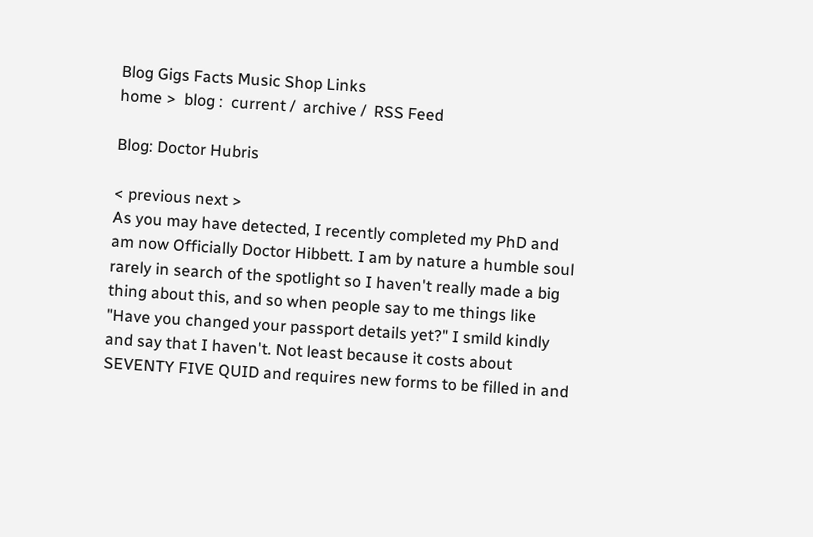Blog Gigs Facts Music Shop Links
home >  blog :  current /  archive /  RSS Feed

Blog: Doctor Hubris

< previous next >
As you may have detected, I recently completed my PhD and am now Officially Doctor Hibbett. I am by nature a humble soul rarely in search of the spotlight so I haven't really made a big thing about this, and so when people say to me things like "Have you changed your passport details yet?" I smild kindly and say that I haven't. Not least because it costs about SEVENTY FIVE QUID and requires new forms to be filled in and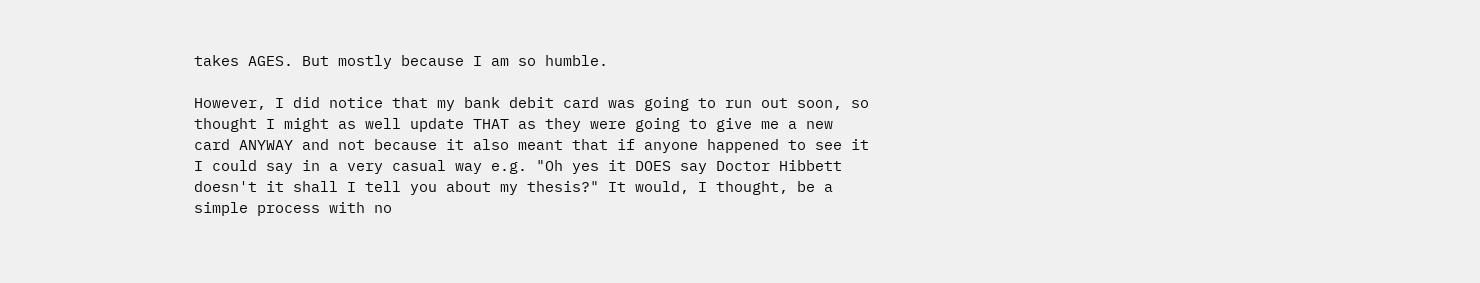takes AGES. But mostly because I am so humble.

However, I did notice that my bank debit card was going to run out soon, so thought I might as well update THAT as they were going to give me a new card ANYWAY and not because it also meant that if anyone happened to see it I could say in a very casual way e.g. "Oh yes it DOES say Doctor Hibbett doesn't it shall I tell you about my thesis?" It would, I thought, be a simple process with no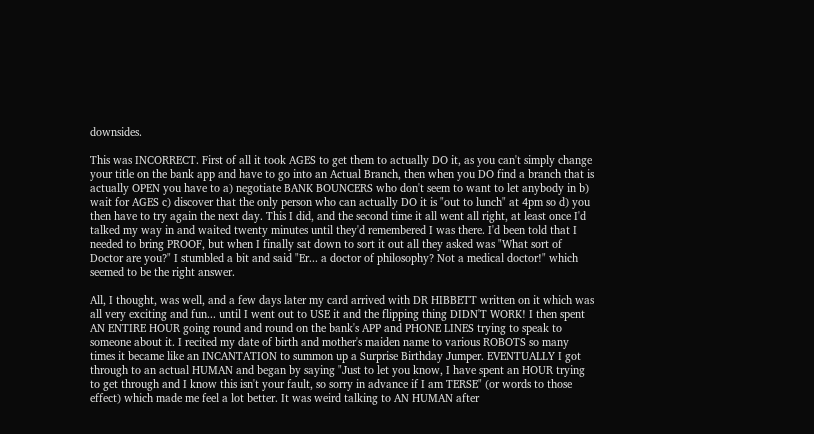downsides.

This was INCORRECT. First of all it took AGES to get them to actually DO it, as you can't simply change your title on the bank app and have to go into an Actual Branch, then when you DO find a branch that is actually OPEN you have to a) negotiate BANK BOUNCERS who don't seem to want to let anybody in b) wait for AGES c) discover that the only person who can actually DO it is "out to lunch" at 4pm so d) you then have to try again the next day. This I did, and the second time it all went all right, at least once I'd talked my way in and waited twenty minutes until they'd remembered I was there. I'd been told that I needed to bring PROOF, but when I finally sat down to sort it out all they asked was "What sort of Doctor are you?" I stumbled a bit and said "Er... a doctor of philosophy? Not a medical doctor!" which seemed to be the right answer.

All, I thought, was well, and a few days later my card arrived with DR HIBBETT written on it which was all very exciting and fun... until I went out to USE it and the flipping thing DIDN'T WORK! I then spent AN ENTIRE HOUR going round and round on the bank's APP and PHONE LINES trying to speak to someone about it. I recited my date of birth and mother's maiden name to various ROBOTS so many times it became like an INCANTATION to summon up a Surprise Birthday Jumper. EVENTUALLY I got through to an actual HUMAN and began by saying "Just to let you know, I have spent an HOUR trying to get through and I know this isn't your fault, so sorry in advance if I am TERSE" (or words to those effect) which made me feel a lot better. It was weird talking to AN HUMAN after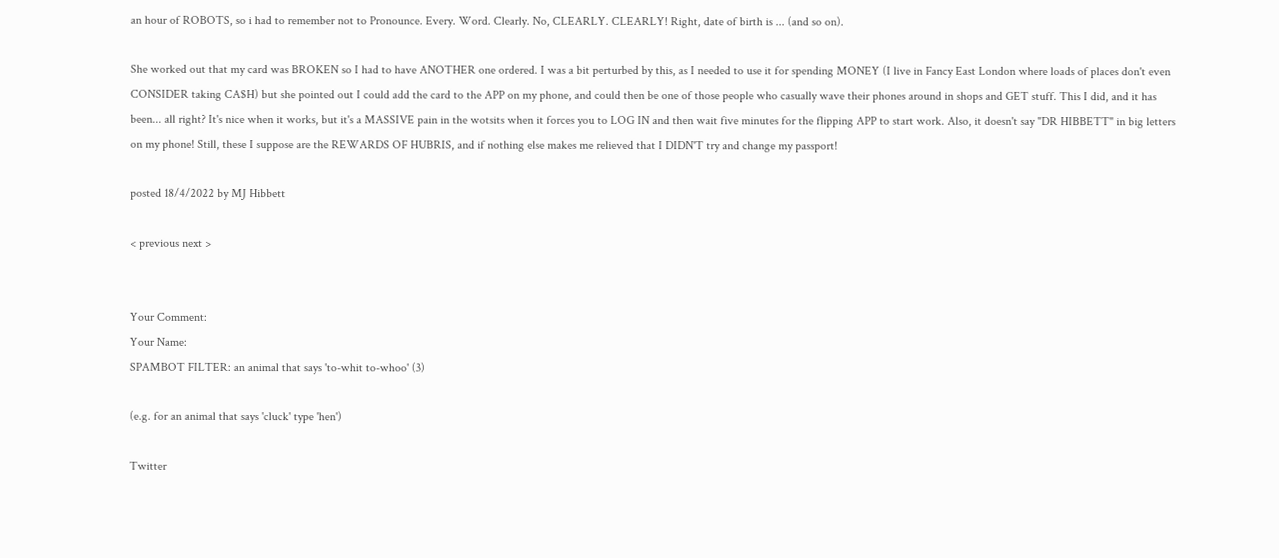an hour of ROBOTS, so i had to remember not to Pronounce. Every. Word. Clearly. No, CLEARLY. CLEARLY! Right, date of birth is ... (and so on).

She worked out that my card was BROKEN so I had to have ANOTHER one ordered. I was a bit perturbed by this, as I needed to use it for spending MONEY (I live in Fancy East London where loads of places don't even CONSIDER taking CA$H) but she pointed out I could add the card to the APP on my phone, and could then be one of those people who casually wave their phones around in shops and GET stuff. This I did, and it has been... all right? It's nice when it works, but it's a MASSIVE pain in the wotsits when it forces you to LOG IN and then wait five minutes for the flipping APP to start work. Also, it doesn't say "DR HIBBETT" in big letters on my phone! Still, these I suppose are the REWARDS OF HUBRIS, and if nothing else makes me relieved that I DIDN'T try and change my passport!

posted 18/4/2022 by MJ Hibbett

< previous next >


Your Comment:
Your Name:
SPAMBOT FILTER: an animal that says 'to-whit to-whoo' (3)

(e.g. for an animal that says 'cluck' type 'hen')

Twitter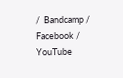/  Bandcamp /  Facebook /  YouTube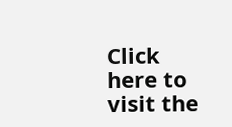Click here to visit the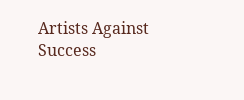Artists Against Success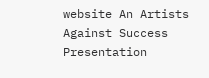website An Artists Against Success Presentation